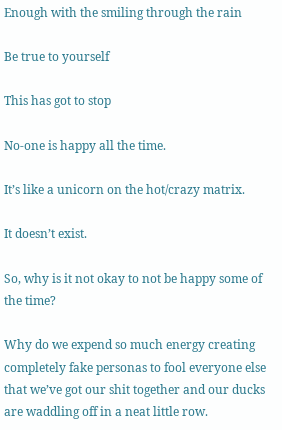Enough with the smiling through the rain

Be true to yourself

This has got to stop

No-one is happy all the time.

It’s like a unicorn on the hot/crazy matrix.

It doesn’t exist.

So, why is it not okay to not be happy some of the time?

Why do we expend so much energy creating completely fake personas to fool everyone else that we’ve got our shit together and our ducks are waddling off in a neat little row.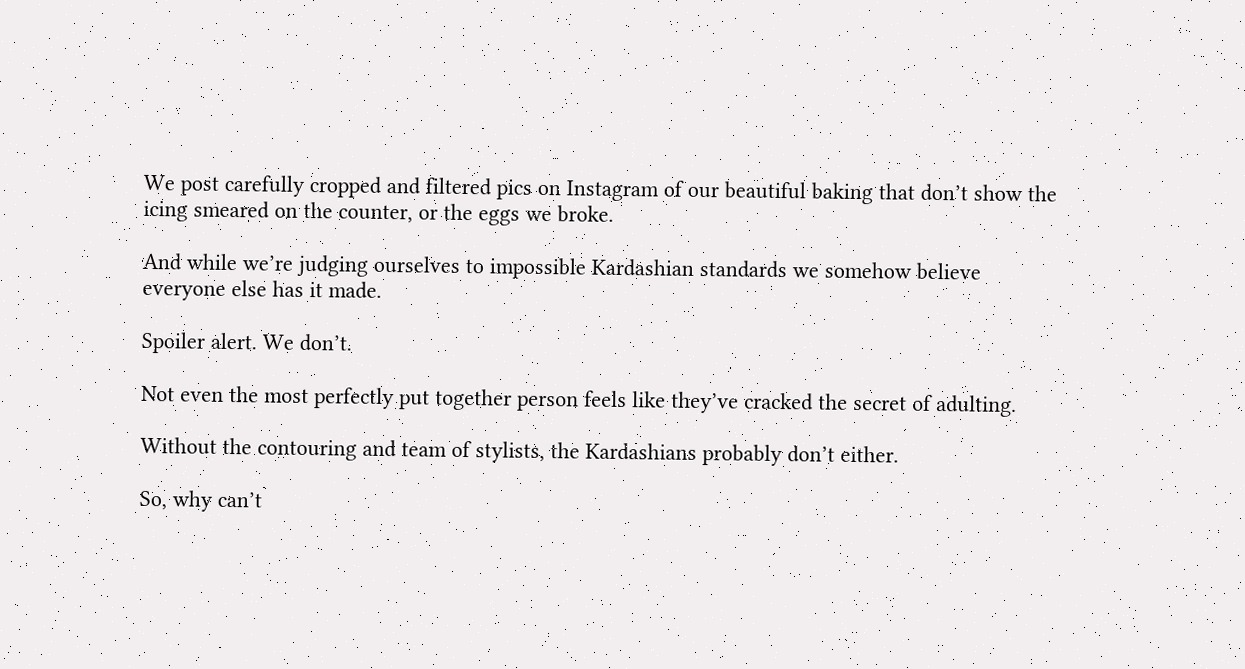We post carefully cropped and filtered pics on Instagram of our beautiful baking that don’t show the icing smeared on the counter, or the eggs we broke.

And while we’re judging ourselves to impossible Kardashian standards we somehow believe everyone else has it made.

Spoiler alert. We don’t.

Not even the most perfectly put together person feels like they’ve cracked the secret of adulting.

Without the contouring and team of stylists, the Kardashians probably don’t either.

So, why can’t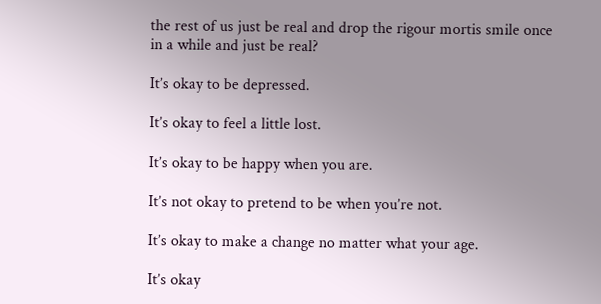the rest of us just be real and drop the rigour mortis smile once in a while and just be real?

It’s okay to be depressed.

It’s okay to feel a little lost.

It’s okay to be happy when you are.

It’s not okay to pretend to be when you’re not.

It’s okay to make a change no matter what your age.

It’s okay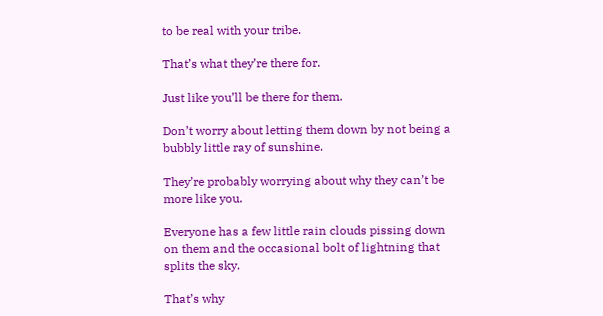to be real with your tribe.

That’s what they’re there for.

Just like you’ll be there for them.

Don’t worry about letting them down by not being a bubbly little ray of sunshine.

They’re probably worrying about why they can’t be more like you.

Everyone has a few little rain clouds pissing down on them and the occasional bolt of lightning that splits the sky.

That’s why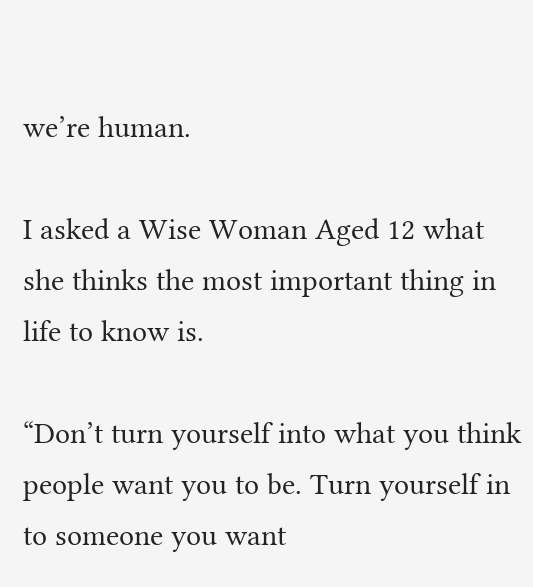we’re human.

I asked a Wise Woman Aged 12 what she thinks the most important thing in life to know is.

“Don’t turn yourself into what you think people want you to be. Turn yourself in to someone you want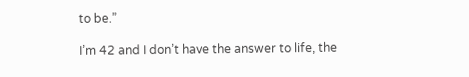to be.”

I’m 42 and I don’t have the answer to life, the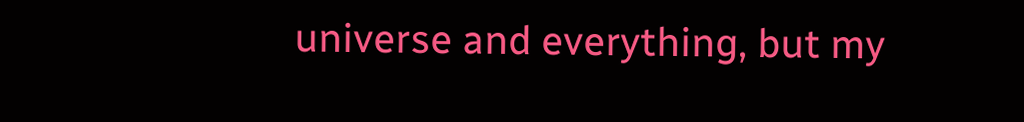universe and everything, but my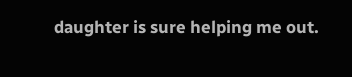daughter is sure helping me out.